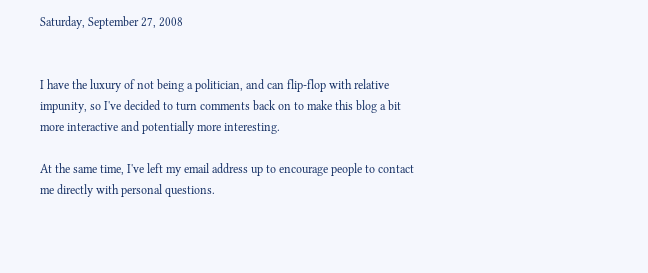Saturday, September 27, 2008


I have the luxury of not being a politician, and can flip-flop with relative impunity, so I've decided to turn comments back on to make this blog a bit more interactive and potentially more interesting.

At the same time, I've left my email address up to encourage people to contact me directly with personal questions.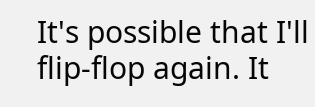It's possible that I'll flip-flop again. It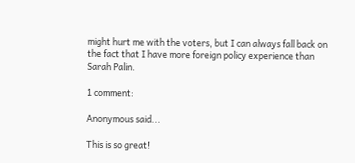might hurt me with the voters, but I can always fall back on the fact that I have more foreign policy experience than Sarah Palin.

1 comment:

Anonymous said...

This is so great!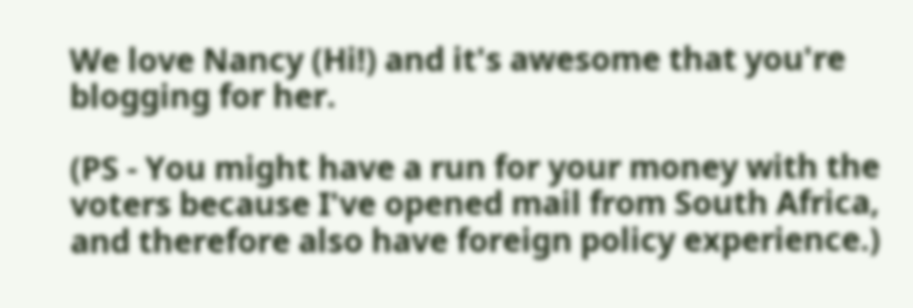We love Nancy (Hi!) and it's awesome that you're blogging for her.

(PS - You might have a run for your money with the voters because I've opened mail from South Africa, and therefore also have foreign policy experience.)